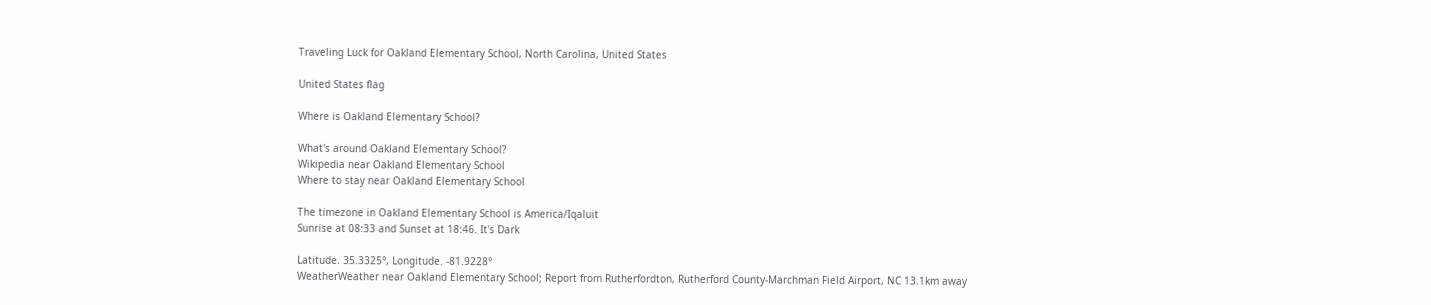Traveling Luck for Oakland Elementary School, North Carolina, United States

United States flag

Where is Oakland Elementary School?

What's around Oakland Elementary School?
Wikipedia near Oakland Elementary School
Where to stay near Oakland Elementary School

The timezone in Oakland Elementary School is America/Iqaluit
Sunrise at 08:33 and Sunset at 18:46. It's Dark

Latitude. 35.3325°, Longitude. -81.9228°
WeatherWeather near Oakland Elementary School; Report from Rutherfordton, Rutherford County-Marchman Field Airport, NC 13.1km away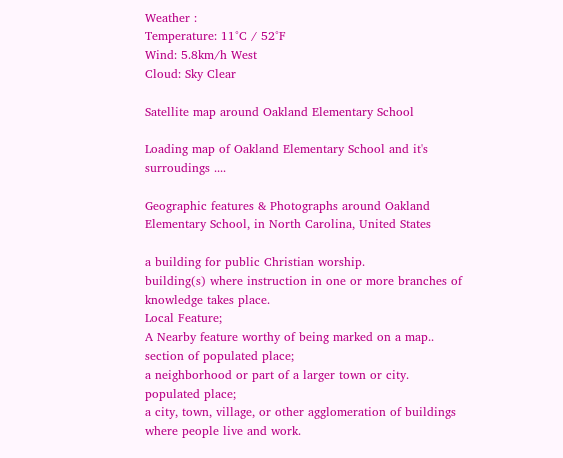Weather :
Temperature: 11°C / 52°F
Wind: 5.8km/h West
Cloud: Sky Clear

Satellite map around Oakland Elementary School

Loading map of Oakland Elementary School and it's surroudings ....

Geographic features & Photographs around Oakland Elementary School, in North Carolina, United States

a building for public Christian worship.
building(s) where instruction in one or more branches of knowledge takes place.
Local Feature;
A Nearby feature worthy of being marked on a map..
section of populated place;
a neighborhood or part of a larger town or city.
populated place;
a city, town, village, or other agglomeration of buildings where people live and work.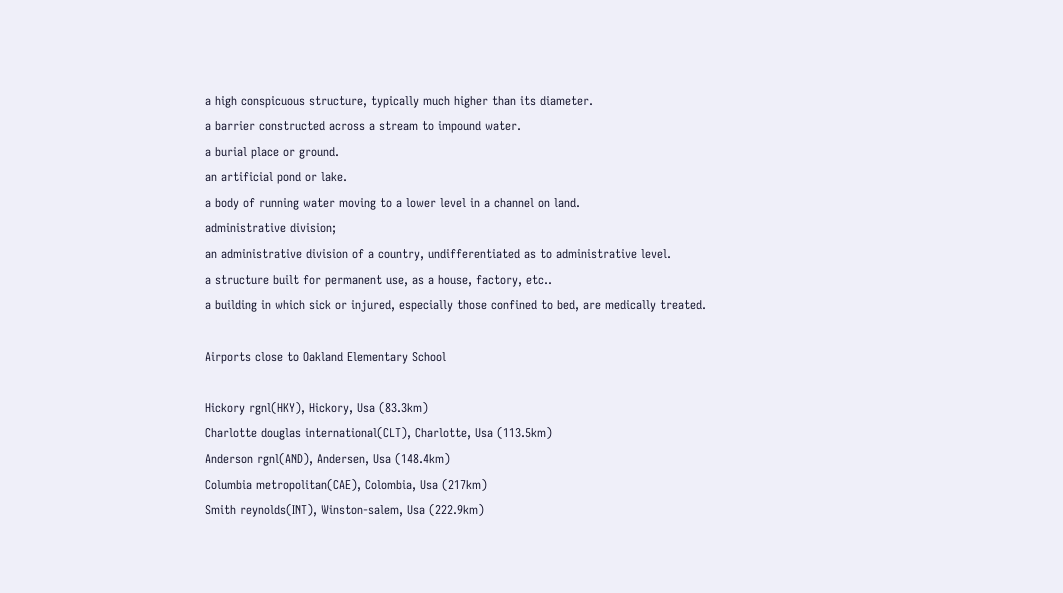a high conspicuous structure, typically much higher than its diameter.
a barrier constructed across a stream to impound water.
a burial place or ground.
an artificial pond or lake.
a body of running water moving to a lower level in a channel on land.
administrative division;
an administrative division of a country, undifferentiated as to administrative level.
a structure built for permanent use, as a house, factory, etc..
a building in which sick or injured, especially those confined to bed, are medically treated.

Airports close to Oakland Elementary School

Hickory rgnl(HKY), Hickory, Usa (83.3km)
Charlotte douglas international(CLT), Charlotte, Usa (113.5km)
Anderson rgnl(AND), Andersen, Usa (148.4km)
Columbia metropolitan(CAE), Colombia, Usa (217km)
Smith reynolds(INT), Winston-salem, Usa (222.9km)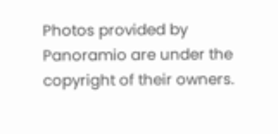Photos provided by Panoramio are under the copyright of their owners.